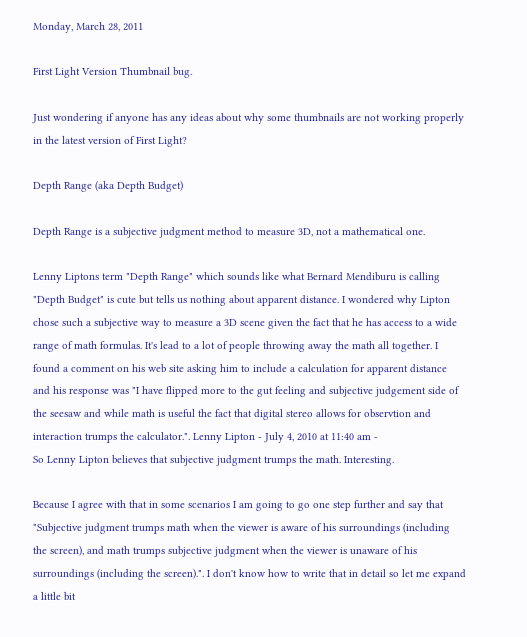Monday, March 28, 2011

First Light Version Thumbnail bug.

Just wondering if anyone has any ideas about why some thumbnails are not working properly in the latest version of First Light?

Depth Range (aka Depth Budget)

Depth Range is a subjective judgment method to measure 3D, not a mathematical one.

Lenny Liptons term "Depth Range" which sounds like what Bernard Mendiburu is calling "Depth Budget" is cute but tells us nothing about apparent distance. I wondered why Lipton chose such a subjective way to measure a 3D scene given the fact that he has access to a wide range of math formulas. It's lead to a lot of people throwing away the math all together. I found a comment on his web site asking him to include a calculation for apparent distance and his response was "I have flipped more to the gut feeling and subjective judgement side of the seesaw and while math is useful the fact that digital stereo allows for observtion and interaction trumps the calculator.". Lenny Lipton - July 4, 2010 at 11:40 am -
So Lenny Lipton believes that subjective judgment trumps the math. Interesting.

Because I agree with that in some scenarios I am going to go one step further and say that "Subjective judgment trumps math when the viewer is aware of his surroundings (including the screen), and math trumps subjective judgment when the viewer is unaware of his surroundings (including the screen).". I don't know how to write that in detail so let me expand a little bit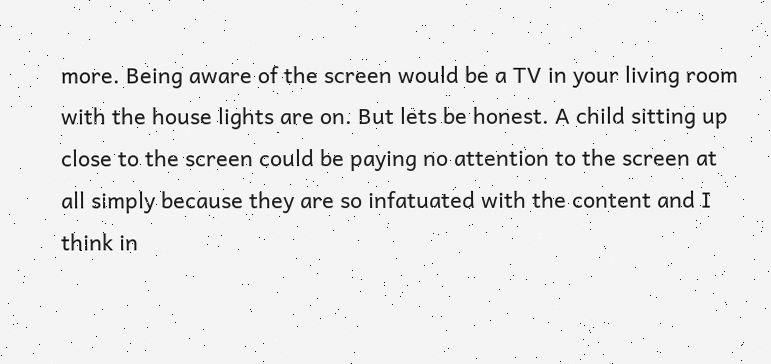more. Being aware of the screen would be a TV in your living room with the house lights are on. But lets be honest. A child sitting up close to the screen could be paying no attention to the screen at all simply because they are so infatuated with the content and I think in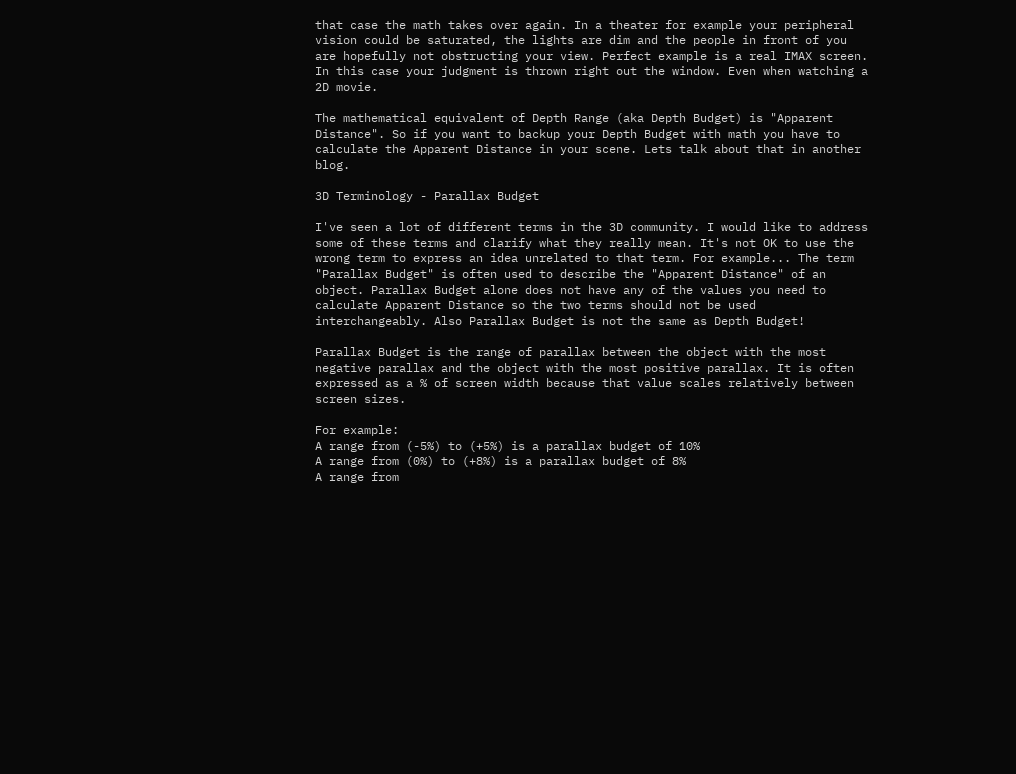that case the math takes over again. In a theater for example your peripheral vision could be saturated, the lights are dim and the people in front of you are hopefully not obstructing your view. Perfect example is a real IMAX screen. In this case your judgment is thrown right out the window. Even when watching a 2D movie.

The mathematical equivalent of Depth Range (aka Depth Budget) is "Apparent Distance". So if you want to backup your Depth Budget with math you have to calculate the Apparent Distance in your scene. Lets talk about that in another blog.

3D Terminology - Parallax Budget

I've seen a lot of different terms in the 3D community. I would like to address some of these terms and clarify what they really mean. It's not OK to use the wrong term to express an idea unrelated to that term. For example... The term "Parallax Budget" is often used to describe the "Apparent Distance" of an object. Parallax Budget alone does not have any of the values you need to calculate Apparent Distance so the two terms should not be used interchangeably. Also Parallax Budget is not the same as Depth Budget!

Parallax Budget is the range of parallax between the object with the most negative parallax and the object with the most positive parallax. It is often expressed as a % of screen width because that value scales relatively between screen sizes.

For example:
A range from (-5%) to (+5%) is a parallax budget of 10%
A range from (0%) to (+8%) is a parallax budget of 8%
A range from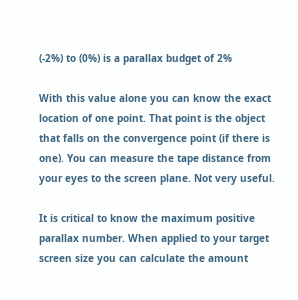(-2%) to (0%) is a parallax budget of 2%

With this value alone you can know the exact location of one point. That point is the object that falls on the convergence point (if there is one). You can measure the tape distance from your eyes to the screen plane. Not very useful.

It is critical to know the maximum positive parallax number. When applied to your target screen size you can calculate the amount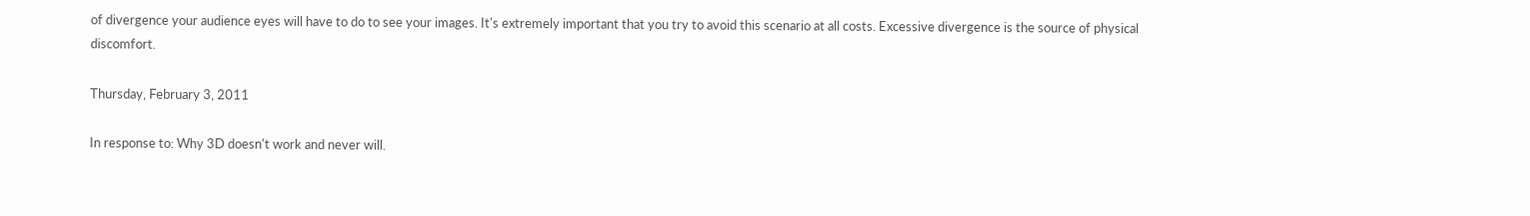of divergence your audience eyes will have to do to see your images. It's extremely important that you try to avoid this scenario at all costs. Excessive divergence is the source of physical discomfort.

Thursday, February 3, 2011

In response to: Why 3D doesn't work and never will.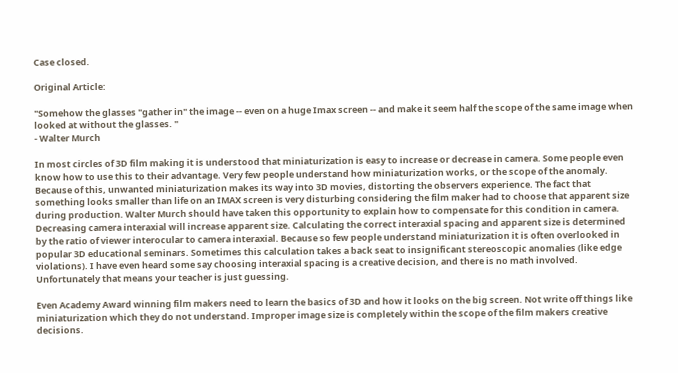Case closed.

Original Article:

"Somehow the glasses "gather in" the image -- even on a huge Imax screen -- and make it seem half the scope of the same image when looked at without the glasses. "
- Walter Murch

In most circles of 3D film making it is understood that miniaturization is easy to increase or decrease in camera. Some people even know how to use this to their advantage. Very few people understand how miniaturization works, or the scope of the anomaly. Because of this, unwanted miniaturization makes its way into 3D movies, distorting the observers experience. The fact that something looks smaller than life on an IMAX screen is very disturbing considering the film maker had to choose that apparent size during production. Walter Murch should have taken this opportunity to explain how to compensate for this condition in camera. Decreasing camera interaxial will increase apparent size. Calculating the correct interaxial spacing and apparent size is determined by the ratio of viewer interocular to camera interaxial. Because so few people understand miniaturization it is often overlooked in popular 3D educational seminars. Sometimes this calculation takes a back seat to insignificant stereoscopic anomalies (like edge violations). I have even heard some say choosing interaxial spacing is a creative decision, and there is no math involved. Unfortunately that means your teacher is just guessing.

Even Academy Award winning film makers need to learn the basics of 3D and how it looks on the big screen. Not write off things like miniaturization which they do not understand. Improper image size is completely within the scope of the film makers creative decisions.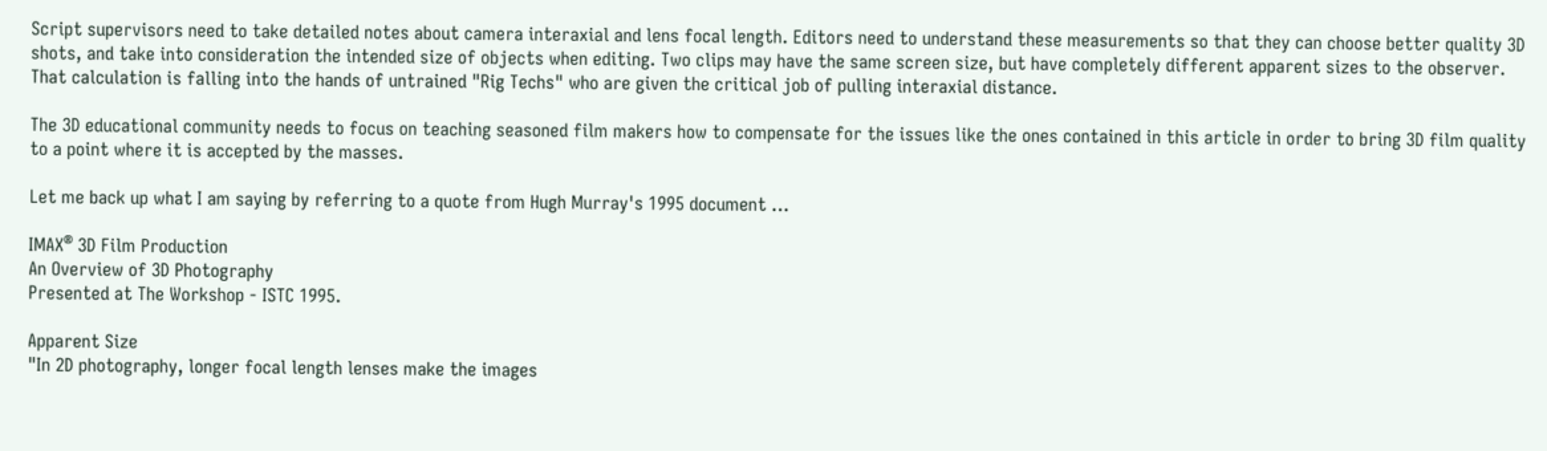Script supervisors need to take detailed notes about camera interaxial and lens focal length. Editors need to understand these measurements so that they can choose better quality 3D shots, and take into consideration the intended size of objects when editing. Two clips may have the same screen size, but have completely different apparent sizes to the observer. That calculation is falling into the hands of untrained "Rig Techs" who are given the critical job of pulling interaxial distance.

The 3D educational community needs to focus on teaching seasoned film makers how to compensate for the issues like the ones contained in this article in order to bring 3D film quality to a point where it is accepted by the masses.

Let me back up what I am saying by referring to a quote from Hugh Murray's 1995 document ...

IMAX® 3D Film Production
An Overview of 3D Photography
Presented at The Workshop - ISTC 1995.

Apparent Size
"In 2D photography, longer focal length lenses make the images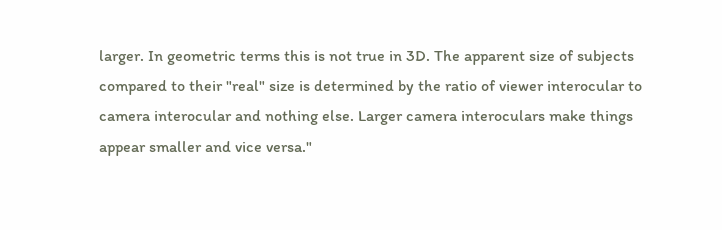larger. In geometric terms this is not true in 3D. The apparent size of subjects compared to their "real" size is determined by the ratio of viewer interocular to camera interocular and nothing else. Larger camera interoculars make things appear smaller and vice versa."